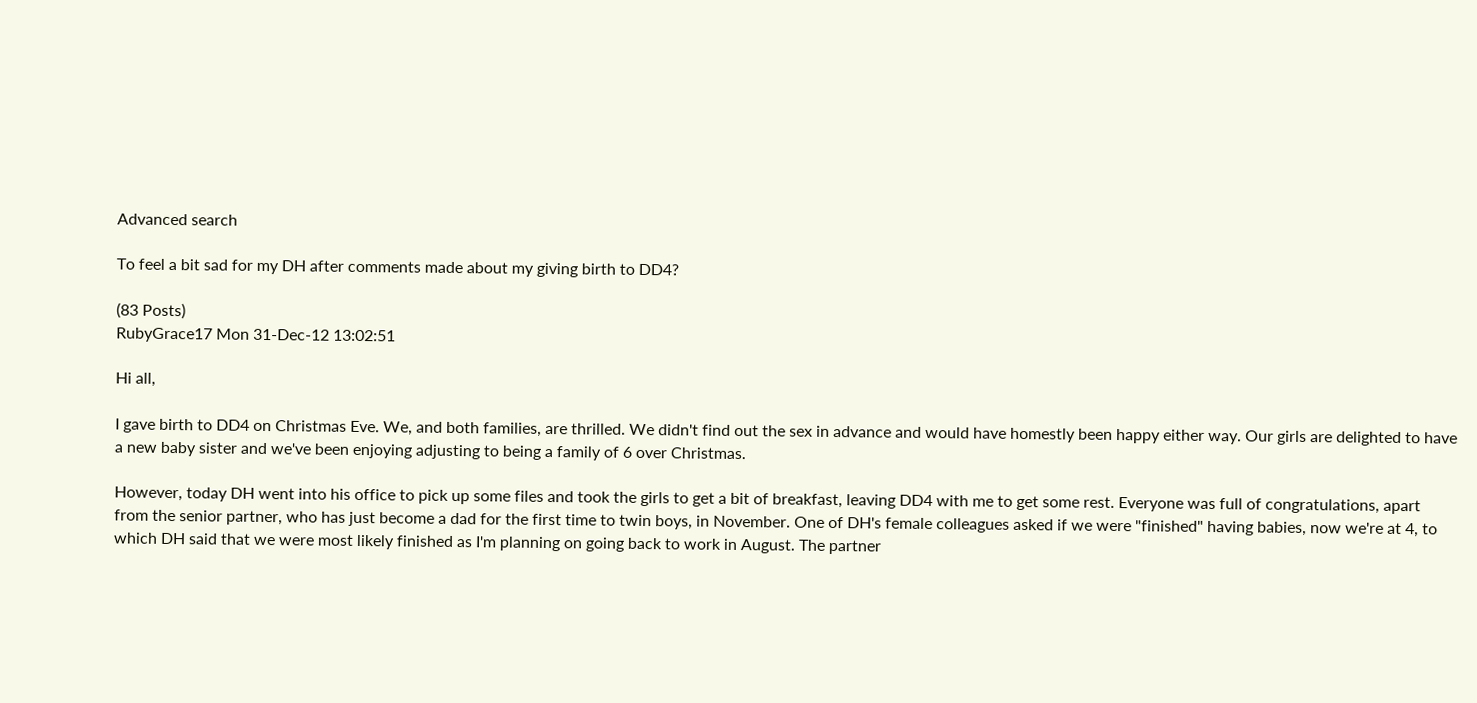Advanced search

To feel a bit sad for my DH after comments made about my giving birth to DD4?

(83 Posts)
RubyGrace17 Mon 31-Dec-12 13:02:51

Hi all,

I gave birth to DD4 on Christmas Eve. We, and both families, are thrilled. We didn't find out the sex in advance and would have homestly been happy either way. Our girls are delighted to have a new baby sister and we've been enjoying adjusting to being a family of 6 over Christmas.

However, today DH went into his office to pick up some files and took the girls to get a bit of breakfast, leaving DD4 with me to get some rest. Everyone was full of congratulations, apart from the senior partner, who has just become a dad for the first time to twin boys, in November. One of DH's female colleagues asked if we were "finished" having babies, now we're at 4, to which DH said that we were most likely finished as I'm planning on going back to work in August. The partner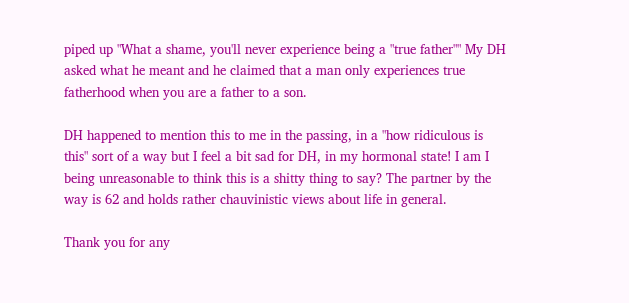piped up "What a shame, you'll never experience being a "true father"" My DH asked what he meant and he claimed that a man only experiences true fatherhood when you are a father to a son.

DH happened to mention this to me in the passing, in a "how ridiculous is this" sort of a way but I feel a bit sad for DH, in my hormonal state! I am I being unreasonable to think this is a shitty thing to say? The partner by the way is 62 and holds rather chauvinistic views about life in general.

Thank you for any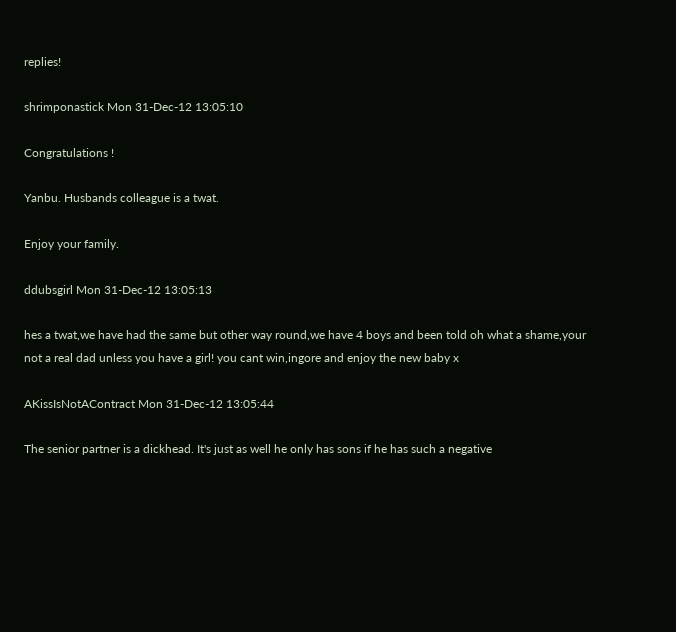replies!

shrimponastick Mon 31-Dec-12 13:05:10

Congratulations !

Yanbu. Husbands colleague is a twat.

Enjoy your family.

ddubsgirl Mon 31-Dec-12 13:05:13

hes a twat,we have had the same but other way round,we have 4 boys and been told oh what a shame,your not a real dad unless you have a girl! you cant win,ingore and enjoy the new baby x

AKissIsNotAContract Mon 31-Dec-12 13:05:44

The senior partner is a dickhead. It's just as well he only has sons if he has such a negative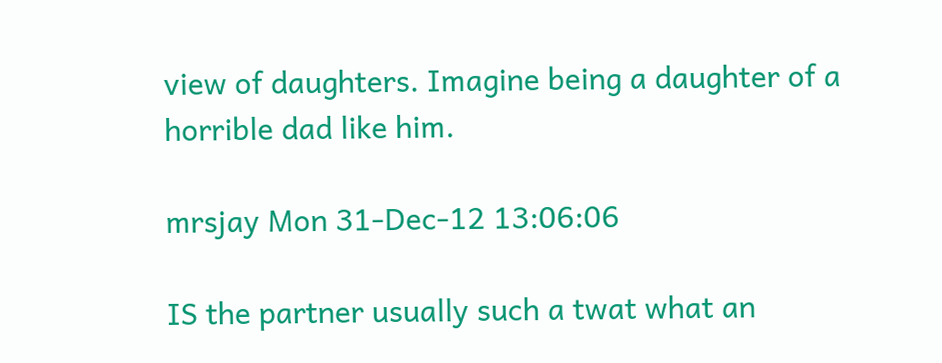view of daughters. Imagine being a daughter of a horrible dad like him.

mrsjay Mon 31-Dec-12 13:06:06

IS the partner usually such a twat what an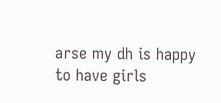arse my dh is happy to have girls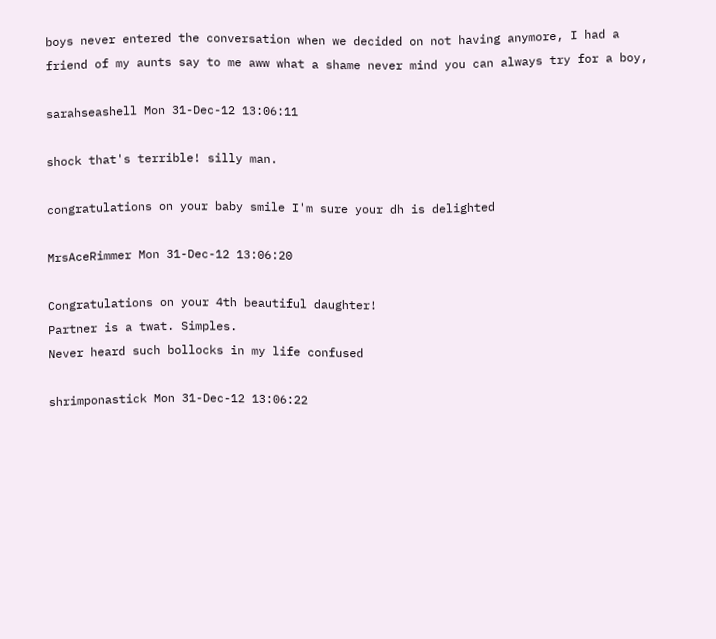boys never entered the conversation when we decided on not having anymore, I had a friend of my aunts say to me aww what a shame never mind you can always try for a boy,

sarahseashell Mon 31-Dec-12 13:06:11

shock that's terrible! silly man.

congratulations on your baby smile I'm sure your dh is delighted

MrsAceRimmer Mon 31-Dec-12 13:06:20

Congratulations on your 4th beautiful daughter!
Partner is a twat. Simples.
Never heard such bollocks in my life confused

shrimponastick Mon 31-Dec-12 13:06:22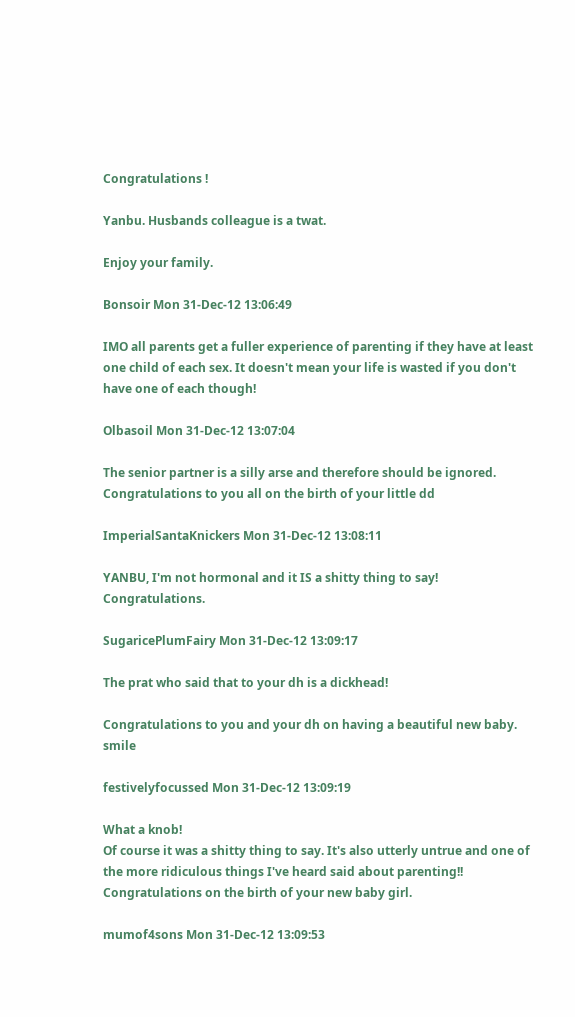Congratulations !

Yanbu. Husbands colleague is a twat.

Enjoy your family.

Bonsoir Mon 31-Dec-12 13:06:49

IMO all parents get a fuller experience of parenting if they have at least one child of each sex. It doesn't mean your life is wasted if you don't have one of each though!

Olbasoil Mon 31-Dec-12 13:07:04

The senior partner is a silly arse and therefore should be ignored. Congratulations to you all on the birth of your little dd

ImperialSantaKnickers Mon 31-Dec-12 13:08:11

YANBU, I'm not hormonal and it IS a shitty thing to say! Congratulations.

SugaricePlumFairy Mon 31-Dec-12 13:09:17

The prat who said that to your dh is a dickhead!

Congratulations to you and your dh on having a beautiful new baby. smile

festivelyfocussed Mon 31-Dec-12 13:09:19

What a knob!
Of course it was a shitty thing to say. It's also utterly untrue and one of the more ridiculous things I've heard said about parenting!!
Congratulations on the birth of your new baby girl.

mumof4sons Mon 31-Dec-12 13:09:53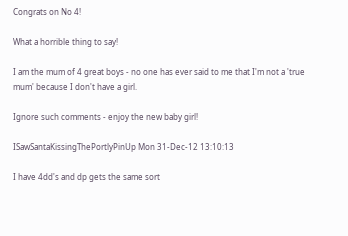Congrats on No 4!

What a horrible thing to say!

I am the mum of 4 great boys - no one has ever said to me that I'm not a 'true mum' because I don't have a girl.

Ignore such comments - enjoy the new baby girl!

ISawSantaKissingThePortlyPinUp Mon 31-Dec-12 13:10:13

I have 4dd's and dp gets the same sort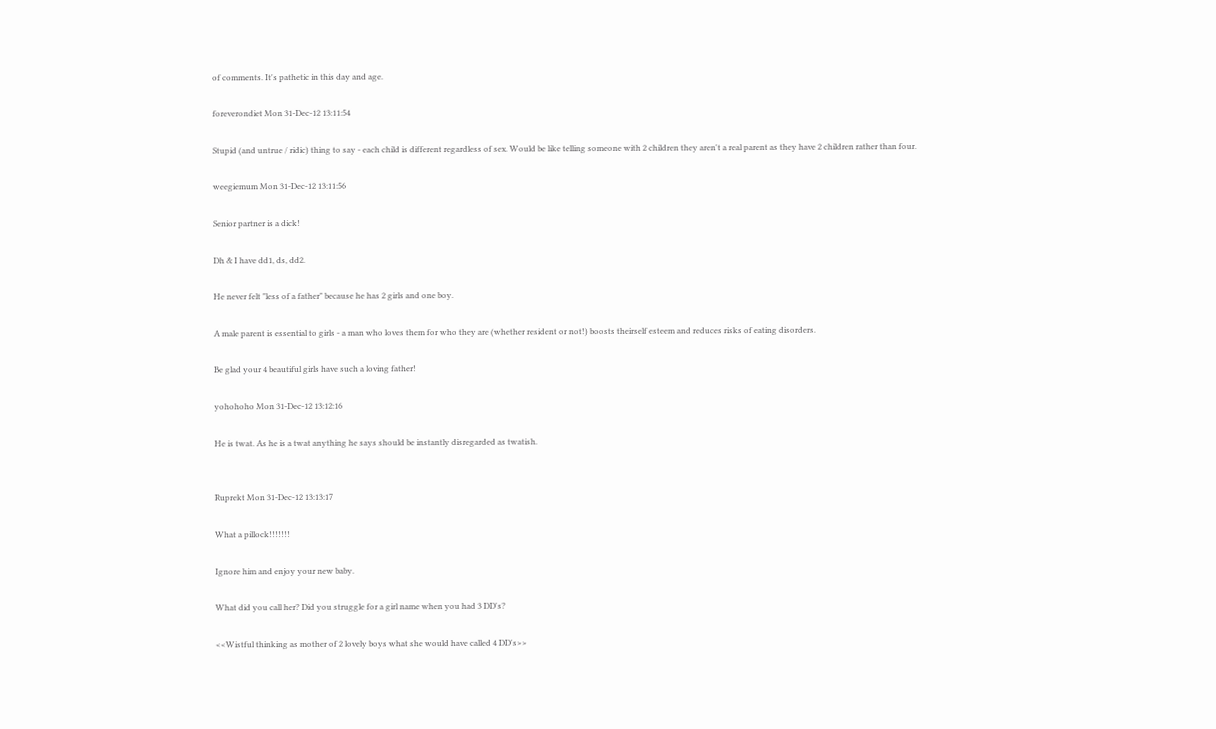of comments. It's pathetic in this day and age.

foreverondiet Mon 31-Dec-12 13:11:54

Stupid (and untrue / ridic) thing to say - each child is different regardless of sex. Would be like telling someone with 2 children they aren't a real parent as they have 2 children rather than four.

weegiemum Mon 31-Dec-12 13:11:56

Senior partner is a dick!

Dh & I have dd1, ds, dd2.

He never felt "less of a father" because he has 2 girls and one boy.

A male parent is essential to girls - a man who loves them for who they are (whether resident or not!) boosts theirself esteem and reduces risks of eating disorders.

Be glad your 4 beautiful girls have such a loving father!

yohohoho Mon 31-Dec-12 13:12:16

He is twat. As he is a twat anything he says should be instantly disregarded as twatish.


Ruprekt Mon 31-Dec-12 13:13:17

What a pillock!!!!!!!

Ignore him and enjoy your new baby.

What did you call her? Did you struggle for a girl name when you had 3 DD's?

<<Wistful thinking as mother of 2 lovely boys what she would have called 4 DD's>>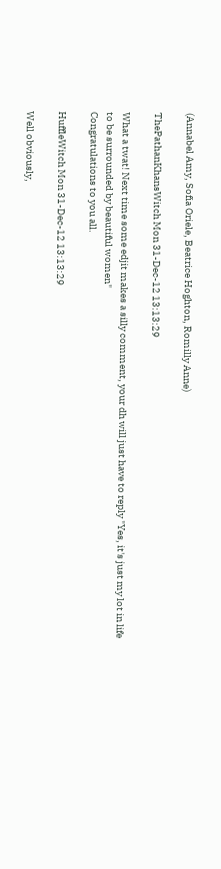(Annabel Amy, Sofia Oriele, Beatrice Hoghton, Romilly Anne)

ThePathanKhansWitch Mon 31-Dec-12 13:13:29

What a twat! Next time some edjit makes a silly comment, your dh will just have to reply "Yes, it's just my lot in life to be surrounded by beautiful women"
Congratulations to you all.

HuffleWitch Mon 31-Dec-12 13:13:29

Well obviously,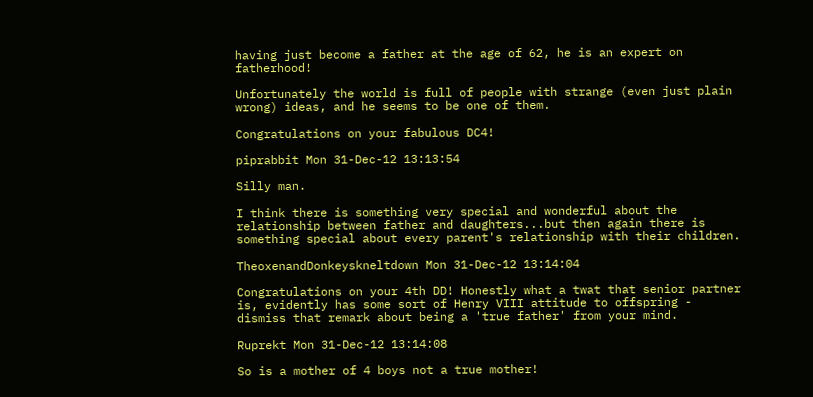having just become a father at the age of 62, he is an expert on fatherhood!

Unfortunately the world is full of people with strange (even just plain wrong) ideas, and he seems to be one of them.

Congratulations on your fabulous DC4!

piprabbit Mon 31-Dec-12 13:13:54

Silly man.

I think there is something very special and wonderful about the relationship between father and daughters...but then again there is something special about every parent's relationship with their children.

TheoxenandDonkeyskneltdown Mon 31-Dec-12 13:14:04

Congratulations on your 4th DD! Honestly what a twat that senior partner is, evidently has some sort of Henry VIII attitude to offspring - dismiss that remark about being a 'true father' from your mind.

Ruprekt Mon 31-Dec-12 13:14:08

So is a mother of 4 boys not a true mother!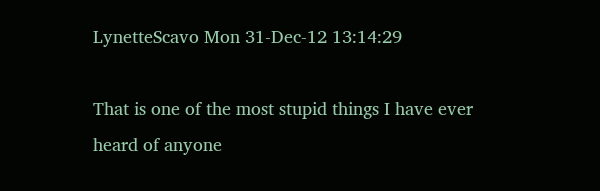LynetteScavo Mon 31-Dec-12 13:14:29

That is one of the most stupid things I have ever heard of anyone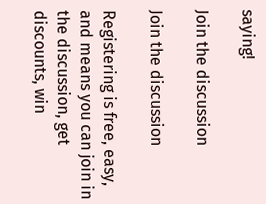saying!

Join the discussion

Join the discussion

Registering is free, easy, and means you can join in the discussion, get discounts, win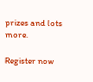prizes and lots more.

Register now